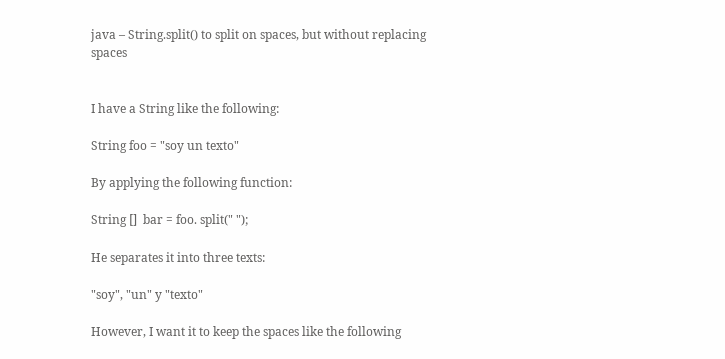java – String.split() to split on spaces, but without replacing spaces


I have a String like the following:

String foo = "soy un texto"

By applying the following function:

String []  bar = foo. split(" ");

He separates it into three texts:

"soy", "un" y "texto"

However, I want it to keep the spaces like the following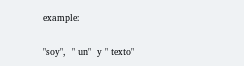example:

"soy",  " un"  y " texto"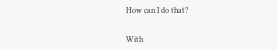How can I do that?


With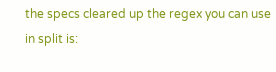the specs cleared up the regex you can use in split is: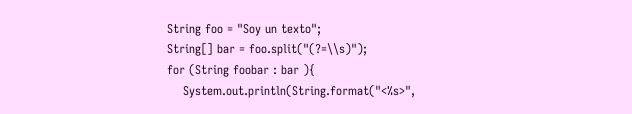String foo = "Soy un texto";
String[] bar = foo.split("(?=\\s)");
for (String foobar : bar ){
    System.out.println(String.format("<%s>",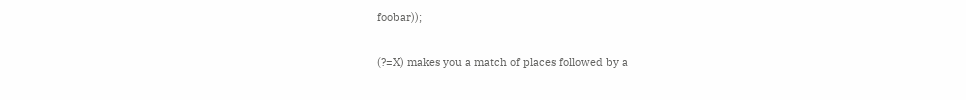foobar));

(?=X) makes you a match of places followed by a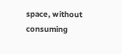space, without consuming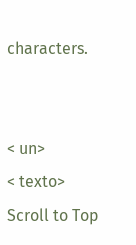characters.


< un>
< texto>
Scroll to Top